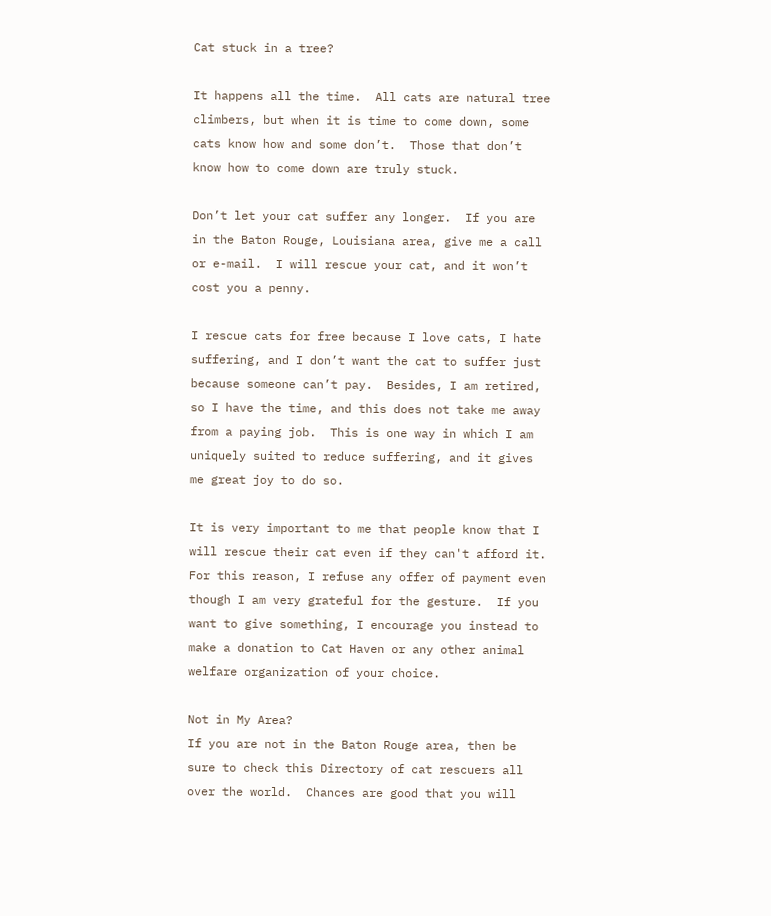Cat stuck in a tree?

It happens all the time.  All cats are natural tree climbers, but when it is time to come down, some cats know how and some don’t.  Those that don’t know how to come down are truly stuck.

Don’t let your cat suffer any longer.  If you are in the Baton Rouge, Louisiana area, give me a call or e-mail.  I will rescue your cat, and it won’t cost you a penny.

I rescue cats for free because I love cats, I hate suffering, and I don’t want the cat to suffer just because someone can’t pay.  Besides, I am retired, so I have the time, and this does not take me away from a paying job.  This is one way in which I am uniquely suited to reduce suffering, and it gives me great joy to do so.

It is very important to me that people know that I will rescue their cat even if they can't afford it.  For this reason, I refuse any offer of payment even though I am very grateful for the gesture.  If you want to give something, I encourage you instead to make a donation to Cat Haven or any other animal welfare organization of your choice.

Not in My Area?
If you are not in the Baton Rouge area, then be sure to check this Directory of cat rescuers all over the world.  Chances are good that you will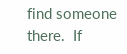find someone there.  If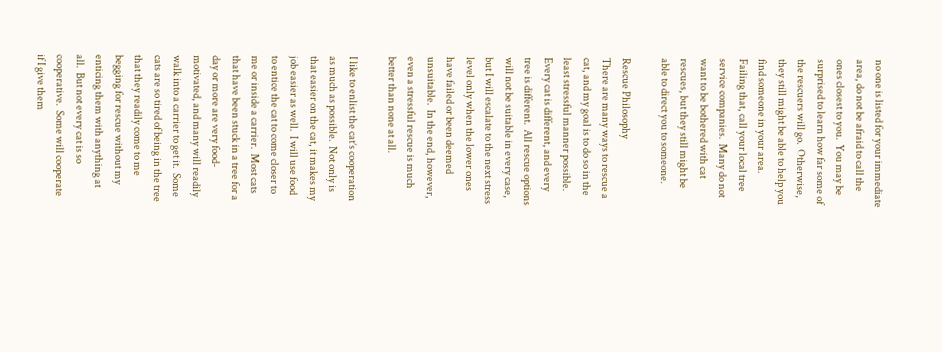no one is listed for your immediate area, do not be afraid to call the ones closest to you.  You may be surprised to learn how far some of the rescuers will go.  Otherwise, they still might be able to help you find someone in your area.  Failing that, call your local tree service companies.  Many do not want to be bothered with cat rescues, but they still might be able to direct you to someone.

Rescue Philosophy
There are many ways to rescue a cat, and my goal is to do so in the least stressful manner possible.  Every cat is different, and every tree is different.  All rescue options will not be suitable in every case, but I will escalate to the next stress level only when the lower ones have failed or been deemed unsuitable.  In the end, however, even a stressful rescue is much better than none at all.

I like to enlist the cat’s cooperation as much as possible.  Not only is that easier on the cat, it makes my job easier as well.  I will use food to entice the cat to come closer to me or inside a carrier.  Most cats that have been stuck in a tree for a day or more are very food-motivated, and many will readily walk into a carrier to get it.  Some cats are so tired of being in the tree that they readily come to me begging for rescue without my enticing them with anything at all.  But not every cat is so cooperative.  Some will cooperate if I give them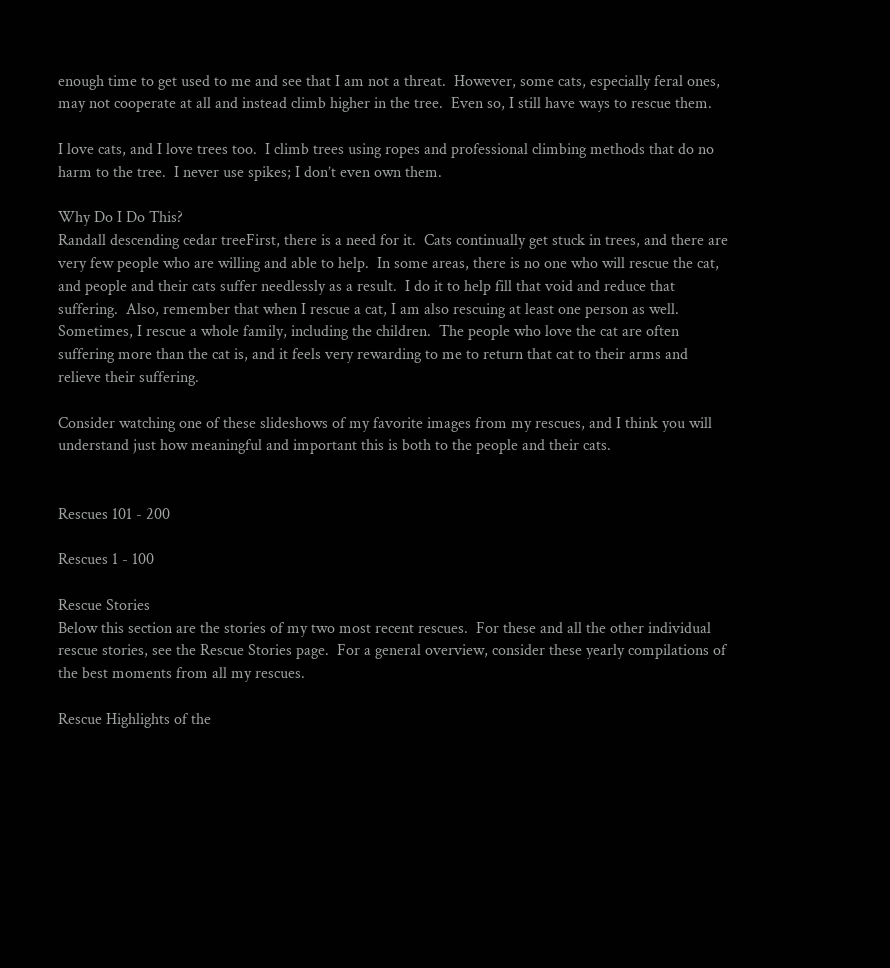enough time to get used to me and see that I am not a threat.  However, some cats, especially feral ones, may not cooperate at all and instead climb higher in the tree.  Even so, I still have ways to rescue them.

I love cats, and I love trees too.  I climb trees using ropes and professional climbing methods that do no harm to the tree.  I never use spikes; I don’t even own them.

Why Do I Do This?
Randall descending cedar treeFirst, there is a need for it.  Cats continually get stuck in trees, and there are very few people who are willing and able to help.  In some areas, there is no one who will rescue the cat, and people and their cats suffer needlessly as a result.  I do it to help fill that void and reduce that suffering.  Also, remember that when I rescue a cat, I am also rescuing at least one person as well.  Sometimes, I rescue a whole family, including the children.  The people who love the cat are often suffering more than the cat is, and it feels very rewarding to me to return that cat to their arms and relieve their suffering.

Consider watching one of these slideshows of my favorite images from my rescues, and I think you will understand just how meaningful and important this is both to the people and their cats.


Rescues 101 - 200

Rescues 1 - 100

Rescue Stories
Below this section are the stories of my two most recent rescues.  For these and all the other individual rescue stories, see the Rescue Stories page.  For a general overview, consider these yearly compilations of the best moments from all my rescues.

Rescue Highlights of the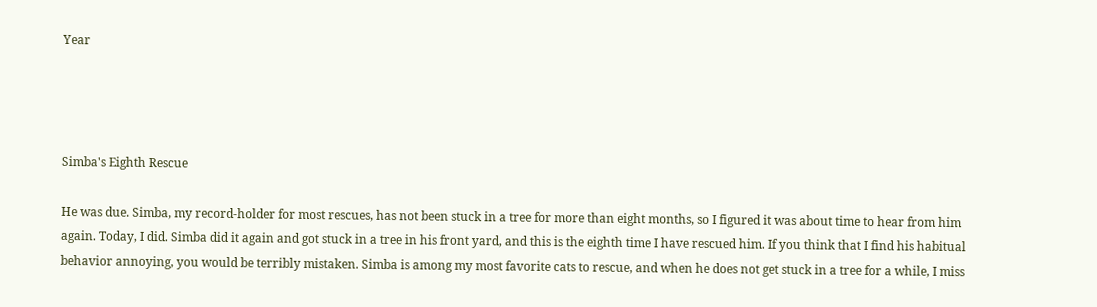Year




Simba's Eighth Rescue

He was due. Simba, my record-holder for most rescues, has not been stuck in a tree for more than eight months, so I figured it was about time to hear from him again. Today, I did. Simba did it again and got stuck in a tree in his front yard, and this is the eighth time I have rescued him. If you think that I find his habitual behavior annoying, you would be terribly mistaken. Simba is among my most favorite cats to rescue, and when he does not get stuck in a tree for a while, I miss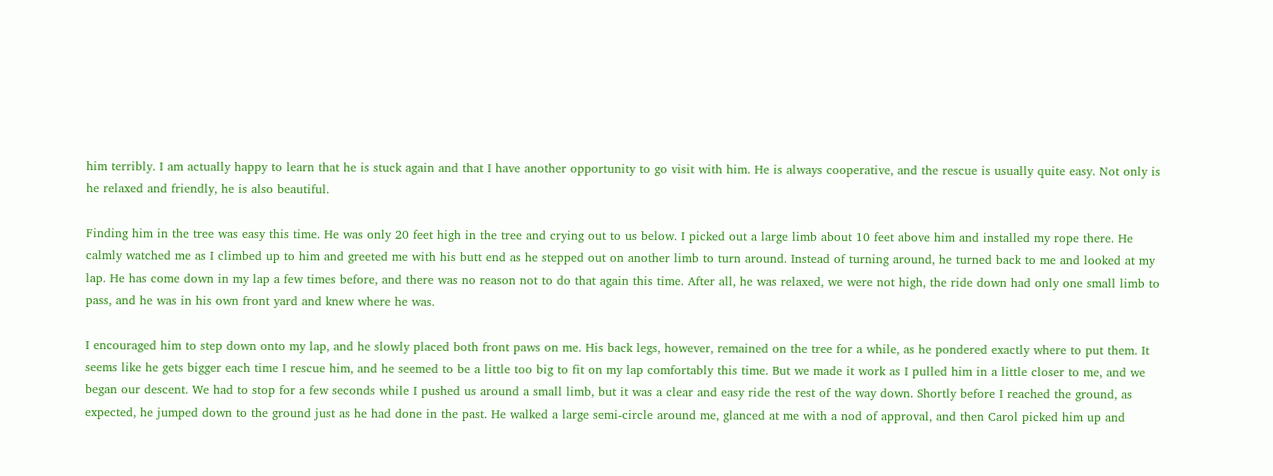him terribly. I am actually happy to learn that he is stuck again and that I have another opportunity to go visit with him. He is always cooperative, and the rescue is usually quite easy. Not only is he relaxed and friendly, he is also beautiful.

Finding him in the tree was easy this time. He was only 20 feet high in the tree and crying out to us below. I picked out a large limb about 10 feet above him and installed my rope there. He calmly watched me as I climbed up to him and greeted me with his butt end as he stepped out on another limb to turn around. Instead of turning around, he turned back to me and looked at my lap. He has come down in my lap a few times before, and there was no reason not to do that again this time. After all, he was relaxed, we were not high, the ride down had only one small limb to pass, and he was in his own front yard and knew where he was.

I encouraged him to step down onto my lap, and he slowly placed both front paws on me. His back legs, however, remained on the tree for a while, as he pondered exactly where to put them. It seems like he gets bigger each time I rescue him, and he seemed to be a little too big to fit on my lap comfortably this time. But we made it work as I pulled him in a little closer to me, and we began our descent. We had to stop for a few seconds while I pushed us around a small limb, but it was a clear and easy ride the rest of the way down. Shortly before I reached the ground, as expected, he jumped down to the ground just as he had done in the past. He walked a large semi-circle around me, glanced at me with a nod of approval, and then Carol picked him up and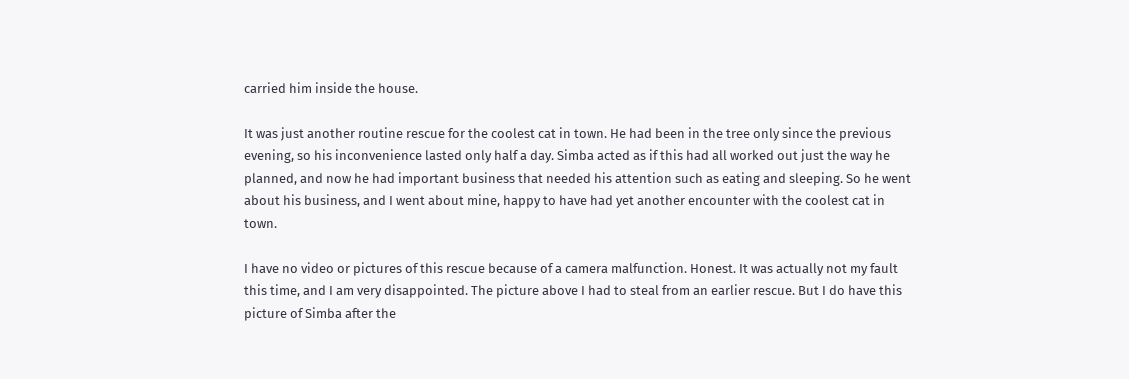carried him inside the house.

It was just another routine rescue for the coolest cat in town. He had been in the tree only since the previous evening, so his inconvenience lasted only half a day. Simba acted as if this had all worked out just the way he planned, and now he had important business that needed his attention such as eating and sleeping. So he went about his business, and I went about mine, happy to have had yet another encounter with the coolest cat in town.

I have no video or pictures of this rescue because of a camera malfunction. Honest. It was actually not my fault this time, and I am very disappointed. The picture above I had to steal from an earlier rescue. But I do have this picture of Simba after the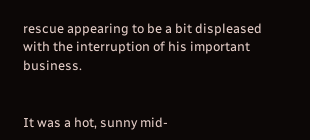rescue appearing to be a bit displeased with the interruption of his important business.


It was a hot, sunny mid-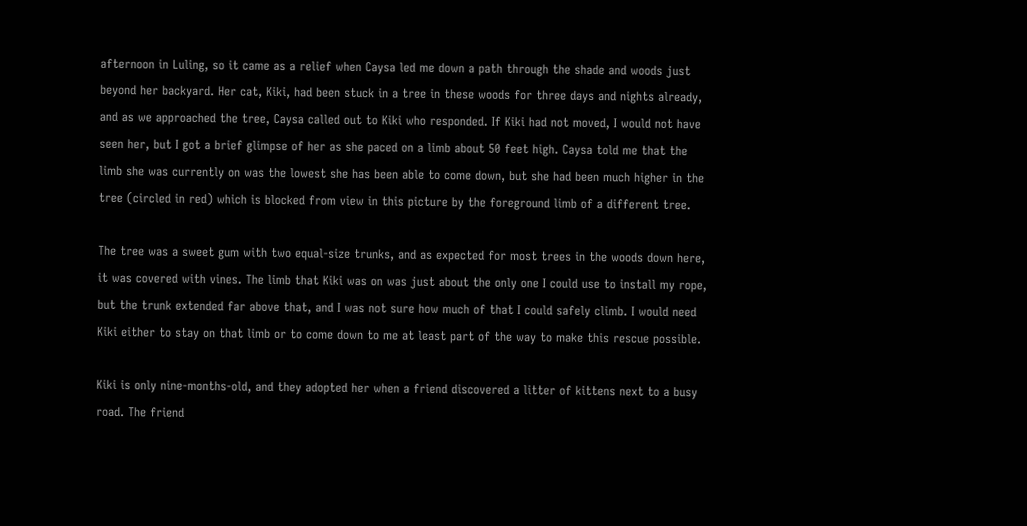afternoon in Luling, so it came as a relief when Caysa led me down a path through the shade and woods just beyond her backyard. Her cat, Kiki, had been stuck in a tree in these woods for three days and nights already, and as we approached the tree, Caysa called out to Kiki who responded. If Kiki had not moved, I would not have seen her, but I got a brief glimpse of her as she paced on a limb about 50 feet high. Caysa told me that the limb she was currently on was the lowest she has been able to come down, but she had been much higher in the tree (circled in red) which is blocked from view in this picture by the foreground limb of a different tree.

The tree was a sweet gum with two equal-size trunks, and as expected for most trees in the woods down here, it was covered with vines. The limb that Kiki was on was just about the only one I could use to install my rope, but the trunk extended far above that, and I was not sure how much of that I could safely climb. I would need Kiki either to stay on that limb or to come down to me at least part of the way to make this rescue possible.

Kiki is only nine-months-old, and they adopted her when a friend discovered a litter of kittens next to a busy road. The friend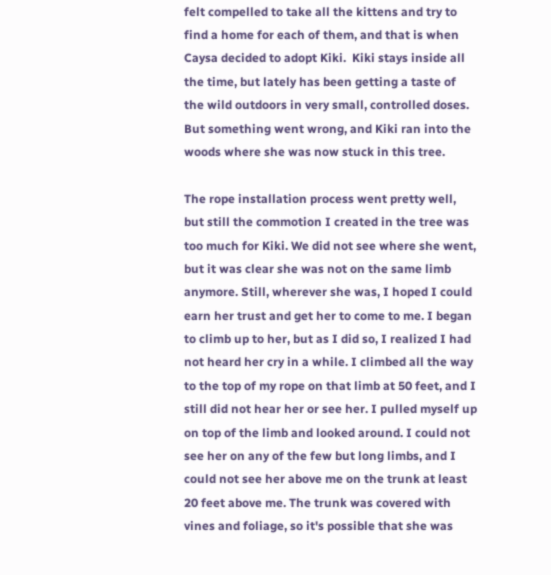felt compelled to take all the kittens and try to find a home for each of them, and that is when Caysa decided to adopt Kiki.  Kiki stays inside all the time, but lately has been getting a taste of the wild outdoors in very small, controlled doses. But something went wrong, and Kiki ran into the woods where she was now stuck in this tree.

The rope installation process went pretty well, but still the commotion I created in the tree was too much for Kiki. We did not see where she went, but it was clear she was not on the same limb anymore. Still, wherever she was, I hoped I could earn her trust and get her to come to me. I began to climb up to her, but as I did so, I realized I had not heard her cry in a while. I climbed all the way to the top of my rope on that limb at 50 feet, and I still did not hear her or see her. I pulled myself up on top of the limb and looked around. I could not see her on any of the few but long limbs, and I could not see her above me on the trunk at least 20 feet above me. The trunk was covered with vines and foliage, so it's possible that she was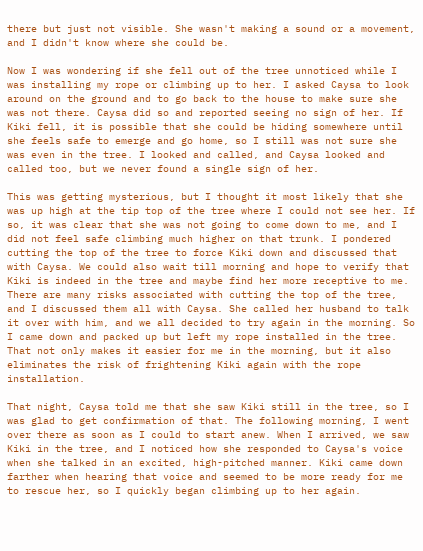there but just not visible. She wasn't making a sound or a movement, and I didn't know where she could be.

Now I was wondering if she fell out of the tree unnoticed while I was installing my rope or climbing up to her. I asked Caysa to look around on the ground and to go back to the house to make sure she was not there. Caysa did so and reported seeing no sign of her. If Kiki fell, it is possible that she could be hiding somewhere until she feels safe to emerge and go home, so I still was not sure she was even in the tree. I looked and called, and Caysa looked and called too, but we never found a single sign of her.

This was getting mysterious, but I thought it most likely that she was up high at the tip top of the tree where I could not see her. If so, it was clear that she was not going to come down to me, and I did not feel safe climbing much higher on that trunk. I pondered cutting the top of the tree to force Kiki down and discussed that with Caysa. We could also wait till morning and hope to verify that Kiki is indeed in the tree and maybe find her more receptive to me. There are many risks associated with cutting the top of the tree, and I discussed them all with Caysa. She called her husband to talk it over with him, and we all decided to try again in the morning. So I came down and packed up but left my rope installed in the tree. That not only makes it easier for me in the morning, but it also eliminates the risk of frightening Kiki again with the rope installation.

That night, Caysa told me that she saw Kiki still in the tree, so I was glad to get confirmation of that. The following morning, I went over there as soon as I could to start anew. When I arrived, we saw Kiki in the tree, and I noticed how she responded to Caysa's voice when she talked in an excited, high-pitched manner. Kiki came down farther when hearing that voice and seemed to be more ready for me to rescue her, so I quickly began climbing up to her again.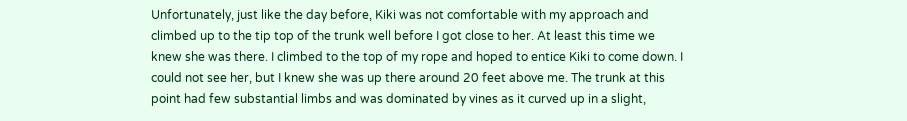Unfortunately, just like the day before, Kiki was not comfortable with my approach and climbed up to the tip top of the trunk well before I got close to her. At least this time we knew she was there. I climbed to the top of my rope and hoped to entice Kiki to come down. I could not see her, but I knew she was up there around 20 feet above me. The trunk at this point had few substantial limbs and was dominated by vines as it curved up in a slight,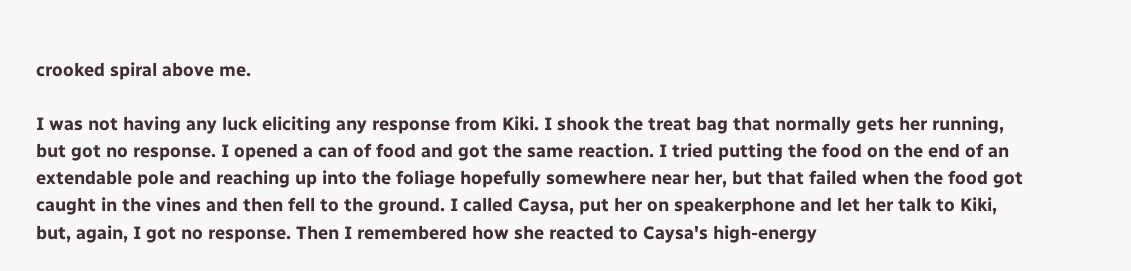crooked spiral above me.

I was not having any luck eliciting any response from Kiki. I shook the treat bag that normally gets her running, but got no response. I opened a can of food and got the same reaction. I tried putting the food on the end of an extendable pole and reaching up into the foliage hopefully somewhere near her, but that failed when the food got caught in the vines and then fell to the ground. I called Caysa, put her on speakerphone and let her talk to Kiki, but, again, I got no response. Then I remembered how she reacted to Caysa's high-energy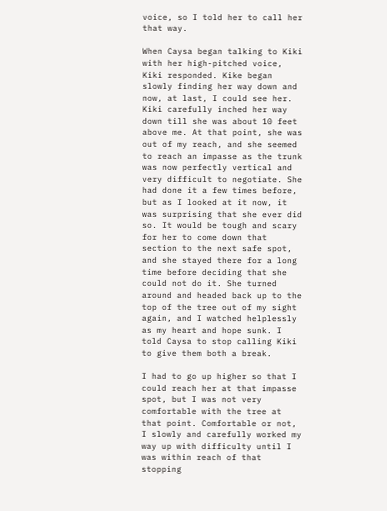voice, so I told her to call her that way.

When Caysa began talking to Kiki with her high-pitched voice, Kiki responded. Kike began slowly finding her way down and now, at last, I could see her. Kiki carefully inched her way down till she was about 10 feet above me. At that point, she was out of my reach, and she seemed to reach an impasse as the trunk was now perfectly vertical and very difficult to negotiate. She had done it a few times before, but as I looked at it now, it was surprising that she ever did so. It would be tough and scary for her to come down that section to the next safe spot, and she stayed there for a long time before deciding that she could not do it. She turned around and headed back up to the top of the tree out of my sight again, and I watched helplessly as my heart and hope sunk. I told Caysa to stop calling Kiki to give them both a break.

I had to go up higher so that I could reach her at that impasse spot, but I was not very comfortable with the tree at that point. Comfortable or not, I slowly and carefully worked my way up with difficulty until I was within reach of that stopping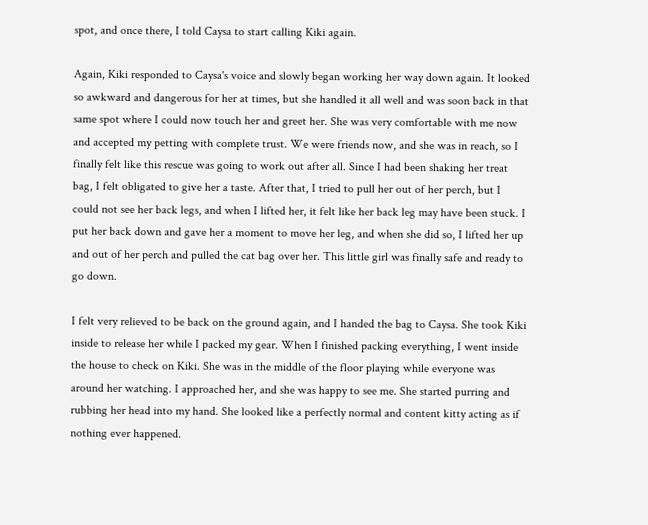spot, and once there, I told Caysa to start calling Kiki again.

Again, Kiki responded to Caysa's voice and slowly began working her way down again. It looked so awkward and dangerous for her at times, but she handled it all well and was soon back in that same spot where I could now touch her and greet her. She was very comfortable with me now and accepted my petting with complete trust. We were friends now, and she was in reach, so I finally felt like this rescue was going to work out after all. Since I had been shaking her treat bag, I felt obligated to give her a taste. After that, I tried to pull her out of her perch, but I could not see her back legs, and when I lifted her, it felt like her back leg may have been stuck. I put her back down and gave her a moment to move her leg, and when she did so, I lifted her up and out of her perch and pulled the cat bag over her. This little girl was finally safe and ready to go down.

I felt very relieved to be back on the ground again, and I handed the bag to Caysa. She took Kiki inside to release her while I packed my gear. When I finished packing everything, I went inside the house to check on Kiki. She was in the middle of the floor playing while everyone was around her watching. I approached her, and she was happy to see me. She started purring and rubbing her head into my hand. She looked like a perfectly normal and content kitty acting as if nothing ever happened.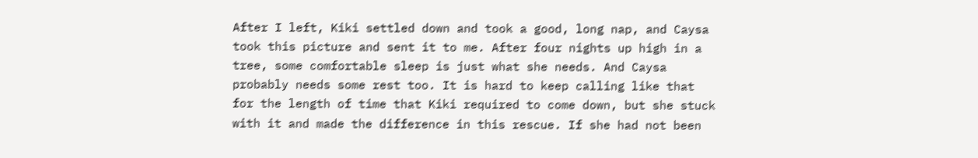After I left, Kiki settled down and took a good, long nap, and Caysa took this picture and sent it to me. After four nights up high in a tree, some comfortable sleep is just what she needs. And Caysa probably needs some rest too. It is hard to keep calling like that for the length of time that Kiki required to come down, but she stuck with it and made the difference in this rescue. If she had not been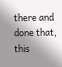there and done that, this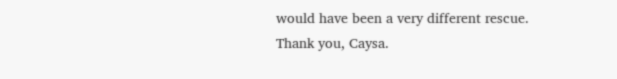would have been a very different rescue. Thank you, Caysa.